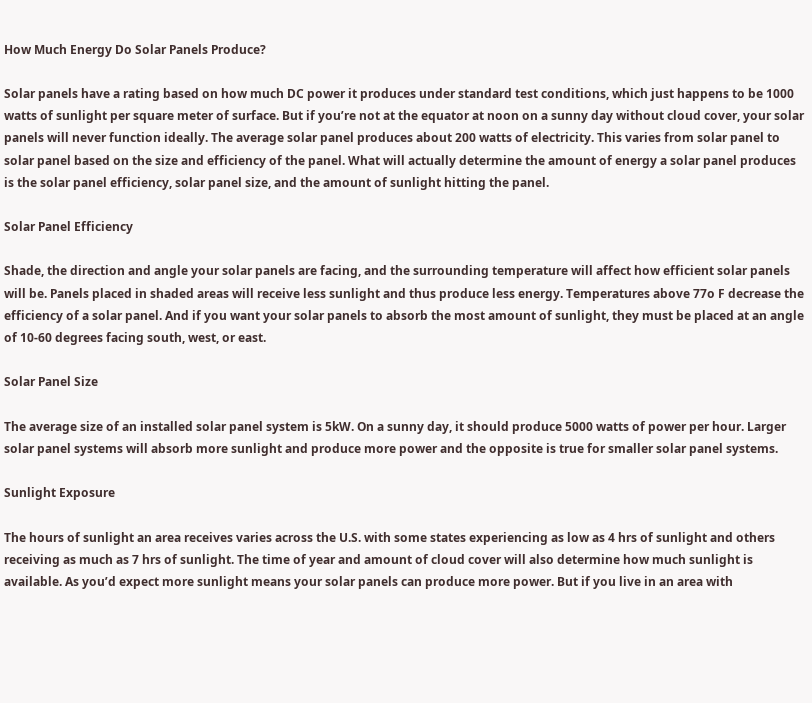How Much Energy Do Solar Panels Produce?

Solar panels have a rating based on how much DC power it produces under standard test conditions, which just happens to be 1000 watts of sunlight per square meter of surface. But if you’re not at the equator at noon on a sunny day without cloud cover, your solar panels will never function ideally. The average solar panel produces about 200 watts of electricity. This varies from solar panel to solar panel based on the size and efficiency of the panel. What will actually determine the amount of energy a solar panel produces is the solar panel efficiency, solar panel size, and the amount of sunlight hitting the panel.

Solar Panel Efficiency

Shade, the direction and angle your solar panels are facing, and the surrounding temperature will affect how efficient solar panels will be. Panels placed in shaded areas will receive less sunlight and thus produce less energy. Temperatures above 77o F decrease the efficiency of a solar panel. And if you want your solar panels to absorb the most amount of sunlight, they must be placed at an angle of 10-60 degrees facing south, west, or east.

Solar Panel Size

The average size of an installed solar panel system is 5kW. On a sunny day, it should produce 5000 watts of power per hour. Larger solar panel systems will absorb more sunlight and produce more power and the opposite is true for smaller solar panel systems.

Sunlight Exposure

The hours of sunlight an area receives varies across the U.S. with some states experiencing as low as 4 hrs of sunlight and others receiving as much as 7 hrs of sunlight. The time of year and amount of cloud cover will also determine how much sunlight is available. As you’d expect more sunlight means your solar panels can produce more power. But if you live in an area with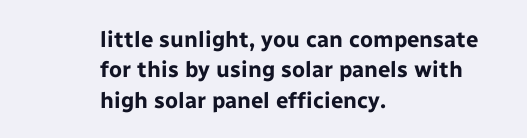little sunlight, you can compensate for this by using solar panels with high solar panel efficiency.